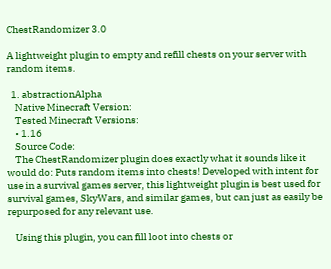ChestRandomizer 3.0

A lightweight plugin to empty and refill chests on your server with random items.

  1. abstractionAlpha
    Native Minecraft Version:
    Tested Minecraft Versions:
    • 1.16
    Source Code:
    The ChestRandomizer plugin does exactly what it sounds like it would do: Puts random items into chests! Developed with intent for use in a survival games server, this lightweight plugin is best used for survival games, SkyWars, and similar games, but can just as easily be repurposed for any relevant use.

    Using this plugin, you can fill loot into chests or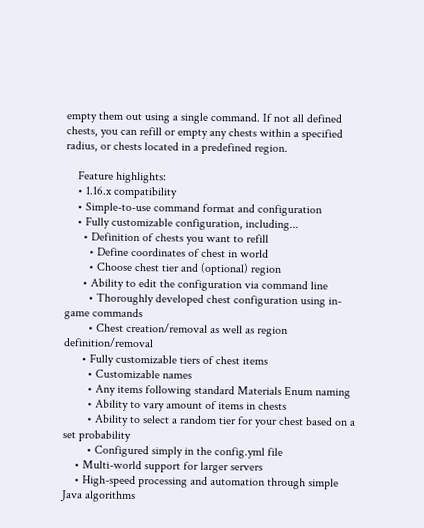empty them out using a single command. If not all defined chests, you can refill or empty any chests within a specified radius, or chests located in a predefined region.

    Feature highlights:
    • 1.16.x compatibility
    • Simple-to-use command format and configuration
    • Fully customizable configuration, including...
      • Definition of chests you want to refill
        • Define coordinates of chest in world
        • Choose chest tier and (optional) region
      • Ability to edit the configuration via command line
        • Thoroughly developed chest configuration using in-game commands
        • Chest creation/removal as well as region definition/removal
      • Fully customizable tiers of chest items
        • Customizable names
        • Any items following standard Materials Enum naming
        • Ability to vary amount of items in chests
        • Ability to select a random tier for your chest based on a set probability
        • Configured simply in the config.yml file
    • Multi-world support for larger servers
    • High-speed processing and automation through simple Java algorithms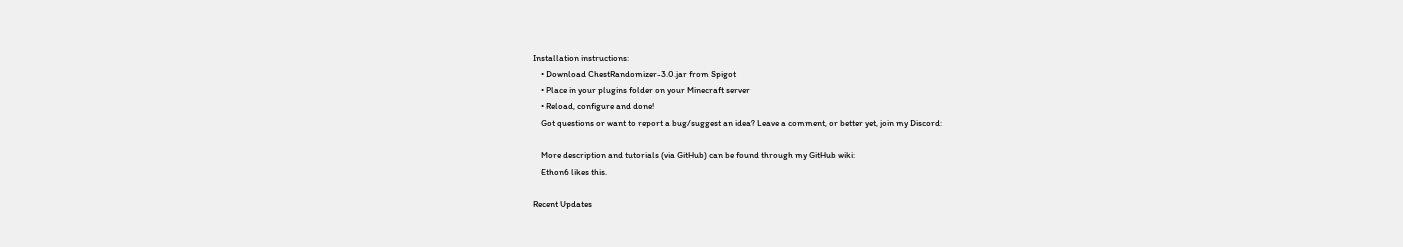Installation instructions:
    • Download ChestRandomizer-3.0.jar from Spigot
    • Place in your plugins folder on your Minecraft server
    • Reload, configure and done!
    Got questions or want to report a bug/suggest an idea? Leave a comment, or better yet, join my Discord:

    More description and tutorials (via GitHub) can be found through my GitHub wiki:
    Ethon6 likes this.

Recent Updates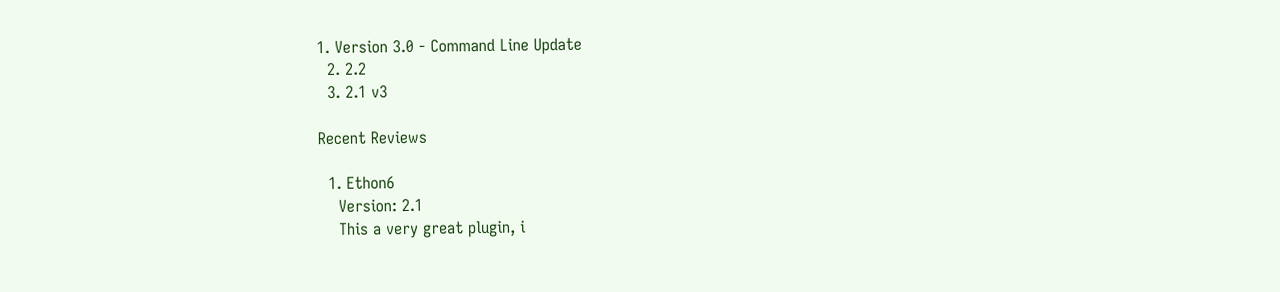1. Version 3.0 - Command Line Update
  2. 2.2
  3. 2.1 v3

Recent Reviews

  1. Ethon6
    Version: 2.1
    This a very great plugin, i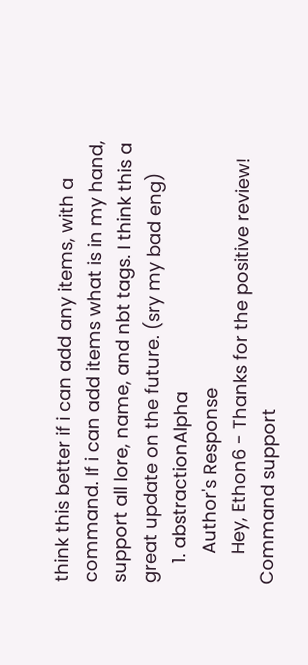think this better if i can add any items, with a command. If i can add items what is in my hand, support all lore, name, and nbt tags. I think this a great update on the future. (sry my bad eng)
    1. abstractionAlpha
      Author's Response
      Hey, Ethon6 - Thanks for the positive review! Command support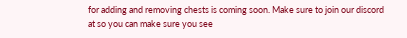for adding and removing chests is coming soon. Make sure to join our discord at so you can make sure you see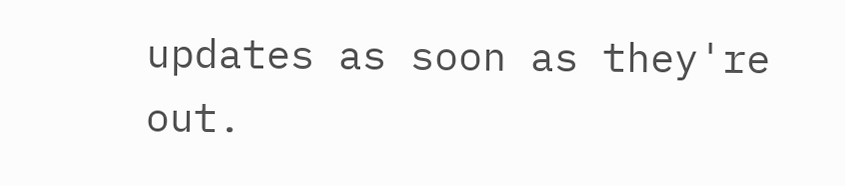updates as soon as they're out.